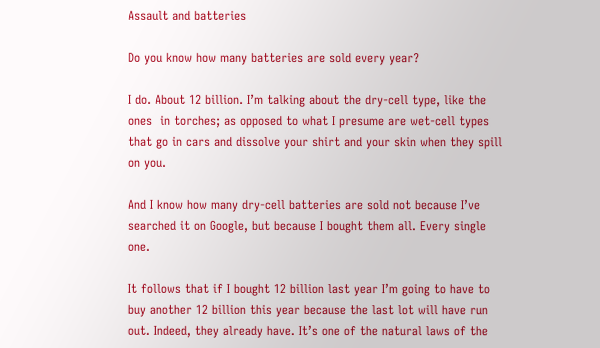Assault and batteries

Do you know how many batteries are sold every year?

I do. About 12 billion. I’m talking about the dry-cell type, like the ones  in torches; as opposed to what I presume are wet-cell types that go in cars and dissolve your shirt and your skin when they spill on you.

And I know how many dry-cell batteries are sold not because I’ve searched it on Google, but because I bought them all. Every single one.

It follows that if I bought 12 billion last year I’m going to have to buy another 12 billion this year because the last lot will have run out. Indeed, they already have. It’s one of the natural laws of the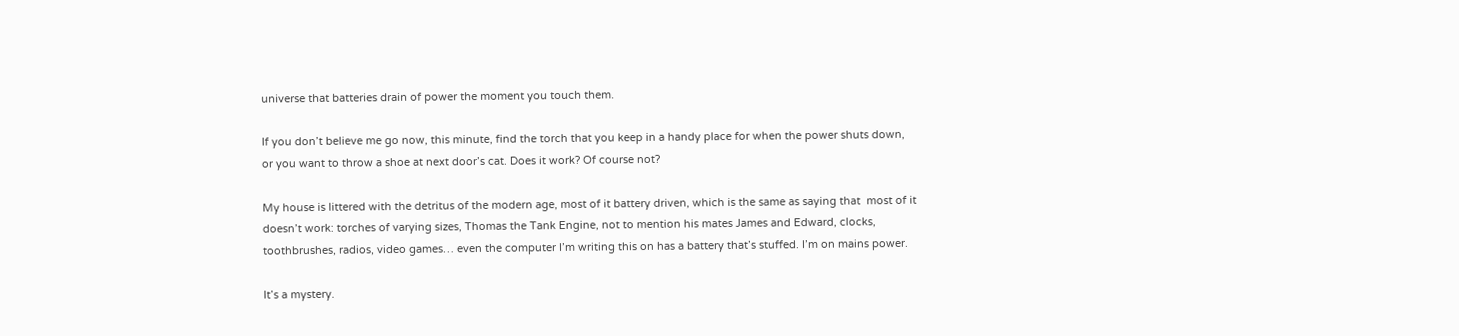universe that batteries drain of power the moment you touch them.

If you don’t believe me go now, this minute, find the torch that you keep in a handy place for when the power shuts down, or you want to throw a shoe at next door’s cat. Does it work? Of course not?

My house is littered with the detritus of the modern age, most of it battery driven, which is the same as saying that  most of it doesn’t work: torches of varying sizes, Thomas the Tank Engine, not to mention his mates James and Edward, clocks, toothbrushes, radios, video games… even the computer I’m writing this on has a battery that’s stuffed. I’m on mains power.

It’s a mystery.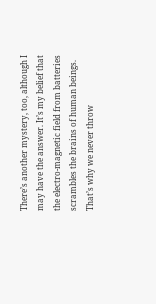There’s another mystery, too, although I may have the answer. It’s my belief that the electro-magnetic field from batteries scrambles the brains of human beings. That’s why we never throw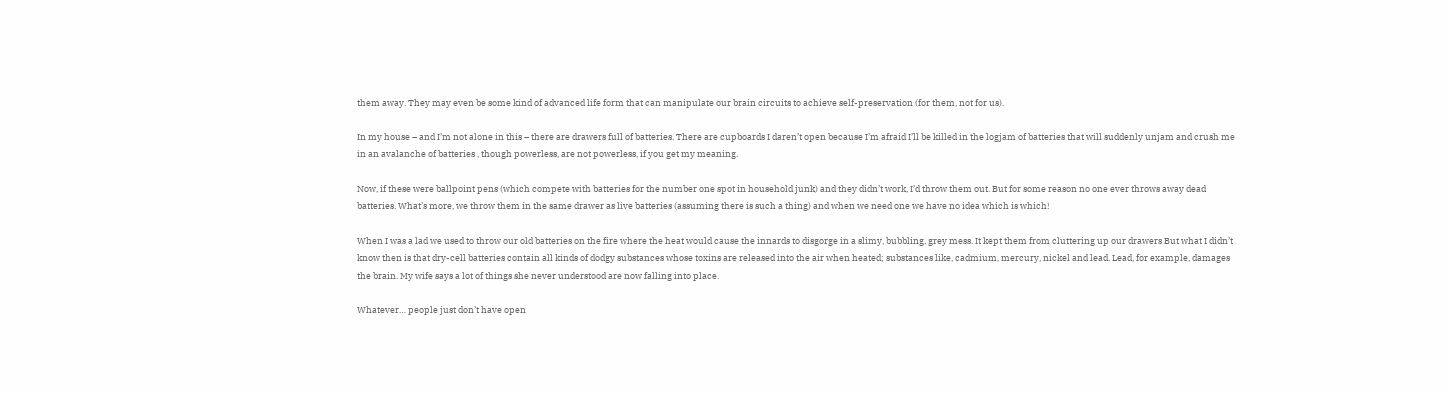them away. They may even be some kind of advanced life form that can manipulate our brain circuits to achieve self-preservation (for them, not for us).

In my house – and I’m not alone in this – there are drawers full of batteries. There are cupboards I daren’t open because I’m afraid I’ll be killed in the logjam of batteries that will suddenly unjam and crush me in an avalanche of batteries , though powerless, are not powerless, if you get my meaning.

Now, if these were ballpoint pens (which compete with batteries for the number one spot in household junk) and they didn’t work, I’d throw them out. But for some reason no one ever throws away dead batteries. What’s more, we throw them in the same drawer as live batteries (assuming there is such a thing) and when we need one we have no idea which is which!

When I was a lad we used to throw our old batteries on the fire where the heat would cause the innards to disgorge in a slimy, bubbling, grey mess. It kept them from cluttering up our drawers But what I didn’t know then is that dry-cell batteries contain all kinds of dodgy substances whose toxins are released into the air when heated; substances like, cadmium, mercury, nickel and lead. Lead, for example, damages the brain. My wife says a lot of things she never understood are now falling into place.

Whatever… people just don’t have open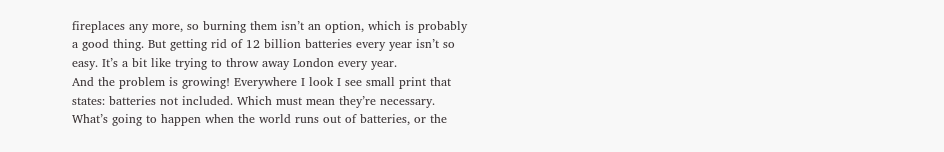fireplaces any more, so burning them isn’t an option, which is probably a good thing. But getting rid of 12 billion batteries every year isn’t so easy. It’s a bit like trying to throw away London every year.
And the problem is growing! Everywhere I look I see small print that states: batteries not included. Which must mean they’re necessary.
What’s going to happen when the world runs out of batteries, or the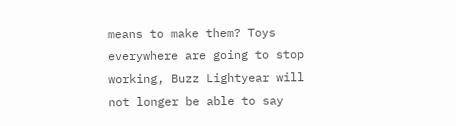means to make them? Toys everywhere are going to stop working, Buzz Lightyear will not longer be able to say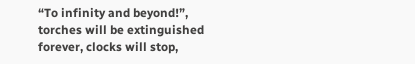“To infinity and beyond!”, torches will be extinguished forever, clocks will stop,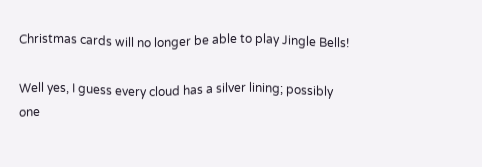Christmas cards will no longer be able to play Jingle Bells!

Well yes, I guess every cloud has a silver lining; possibly one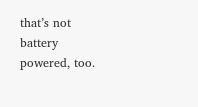that’s not battery powered, too.